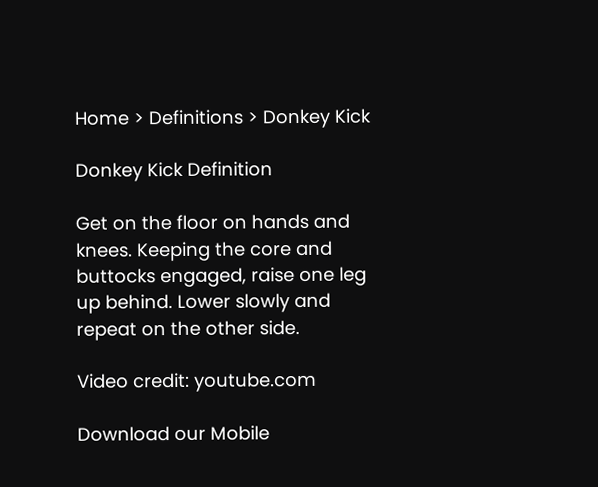Home > Definitions > Donkey Kick

Donkey Kick Definition

Get on the floor on hands and knees. Keeping the core and buttocks engaged, raise one leg up behind. Lower slowly and repeat on the other side.

Video credit: youtube.com

Download our Mobile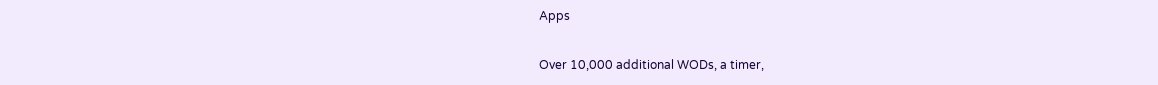Apps

Over 10,000 additional WODs, a timer,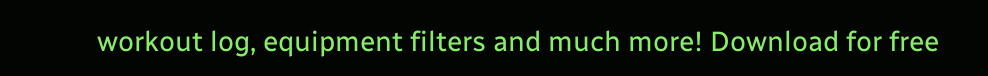workout log, equipment filters and much more! Download for free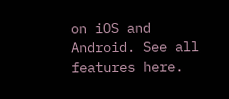on iOS and Android. See all features here.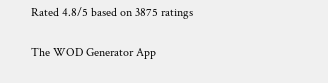Rated 4.8/5 based on 3875 ratings

The WOD Generator App